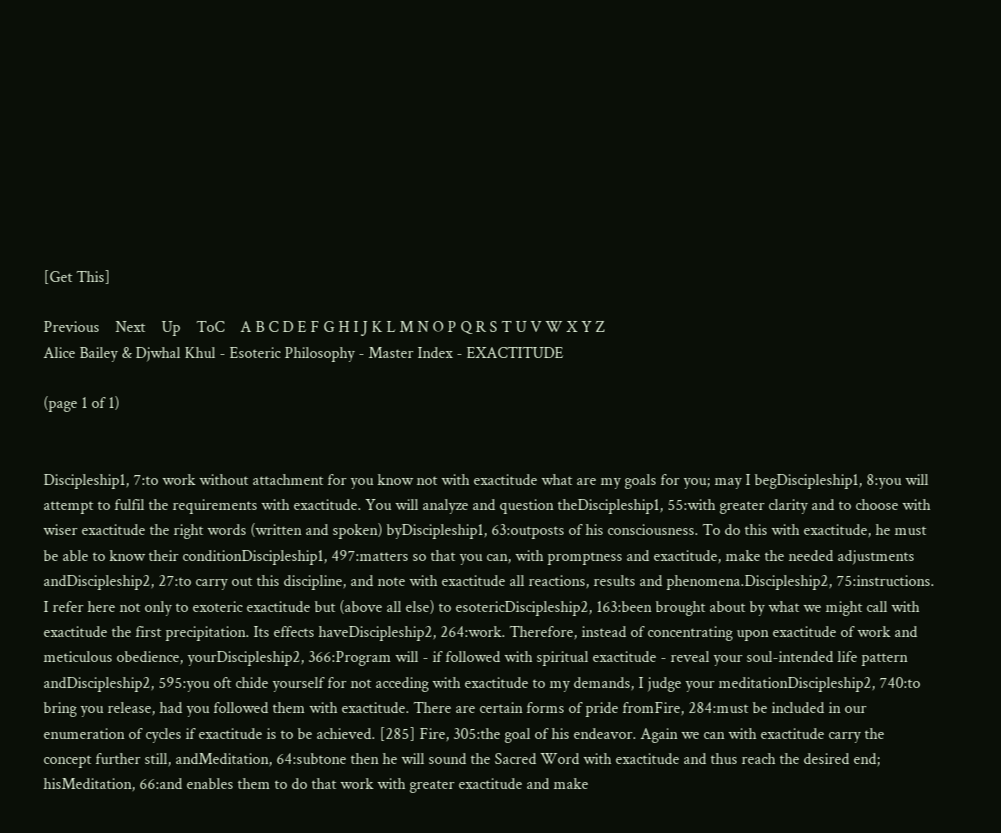[Get This]

Previous    Next    Up    ToC    A B C D E F G H I J K L M N O P Q R S T U V W X Y Z
Alice Bailey & Djwhal Khul - Esoteric Philosophy - Master Index - EXACTITUDE

(page 1 of 1)


Discipleship1, 7:to work without attachment for you know not with exactitude what are my goals for you; may I begDiscipleship1, 8:you will attempt to fulfil the requirements with exactitude. You will analyze and question theDiscipleship1, 55:with greater clarity and to choose with wiser exactitude the right words (written and spoken) byDiscipleship1, 63:outposts of his consciousness. To do this with exactitude, he must be able to know their conditionDiscipleship1, 497:matters so that you can, with promptness and exactitude, make the needed adjustments andDiscipleship2, 27:to carry out this discipline, and note with exactitude all reactions, results and phenomena.Discipleship2, 75:instructions. I refer here not only to exoteric exactitude but (above all else) to esotericDiscipleship2, 163:been brought about by what we might call with exactitude the first precipitation. Its effects haveDiscipleship2, 264:work. Therefore, instead of concentrating upon exactitude of work and meticulous obedience, yourDiscipleship2, 366:Program will - if followed with spiritual exactitude - reveal your soul-intended life pattern andDiscipleship2, 595:you oft chide yourself for not acceding with exactitude to my demands, I judge your meditationDiscipleship2, 740:to bring you release, had you followed them with exactitude. There are certain forms of pride fromFire, 284:must be included in our enumeration of cycles if exactitude is to be achieved. [285] Fire, 305:the goal of his endeavor. Again we can with exactitude carry the concept further still, andMeditation, 64:subtone then he will sound the Sacred Word with exactitude and thus reach the desired end; hisMeditation, 66:and enables them to do that work with greater exactitude and make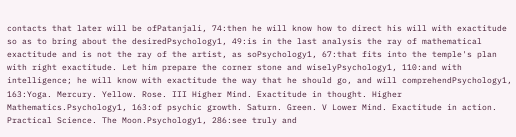contacts that later will be ofPatanjali, 74:then he will know how to direct his will with exactitude so as to bring about the desiredPsychology1, 49:is in the last analysis the ray of mathematical exactitude and is not the ray of the artist, as soPsychology1, 67:that fits into the temple's plan with right exactitude. Let him prepare the corner stone and wiselyPsychology1, 110:and with intelligence; he will know with exactitude the way that he should go, and will comprehendPsychology1, 163:Yoga. Mercury. Yellow. Rose. III Higher Mind. Exactitude in thought. Higher Mathematics.Psychology1, 163:of psychic growth. Saturn. Green. V Lower Mind. Exactitude in action. Practical Science. The Moon.Psychology1, 286:see truly and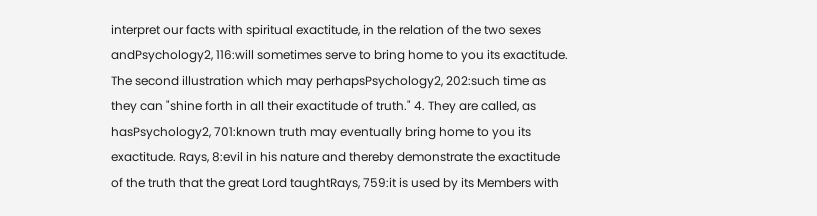interpret our facts with spiritual exactitude, in the relation of the two sexes andPsychology2, 116:will sometimes serve to bring home to you its exactitude. The second illustration which may perhapsPsychology2, 202:such time as they can "shine forth in all their exactitude of truth." 4. They are called, as hasPsychology2, 701:known truth may eventually bring home to you its exactitude. Rays, 8:evil in his nature and thereby demonstrate the exactitude of the truth that the great Lord taughtRays, 759:it is used by its Members with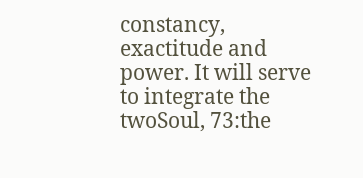constancy, exactitude and power. It will serve to integrate the twoSoul, 73:the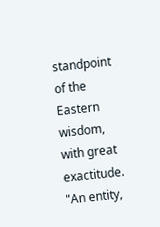standpoint of the Eastern wisdom, with great exactitude. "An entity,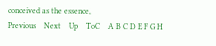conceived as the essence,
Previous    Next    Up    ToC    A B C D E F G H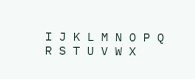I J K L M N O P Q R S T U V W X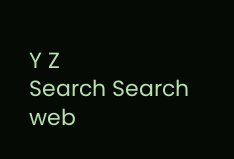Y Z
Search Search web